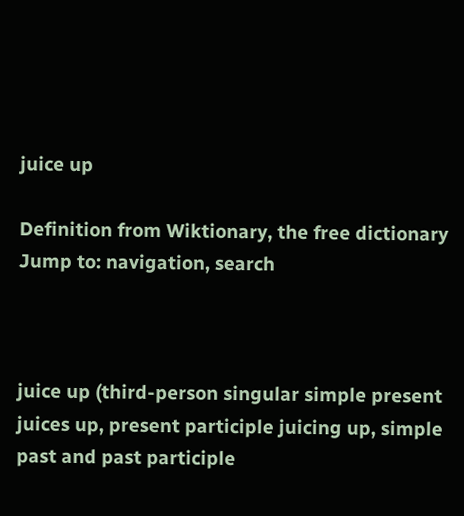juice up

Definition from Wiktionary, the free dictionary
Jump to: navigation, search



juice up (third-person singular simple present juices up, present participle juicing up, simple past and past participle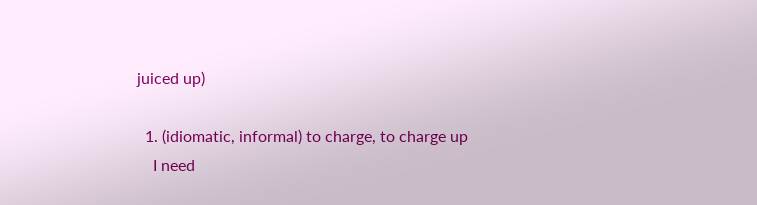juiced up)

  1. (idiomatic, informal) to charge, to charge up
    I need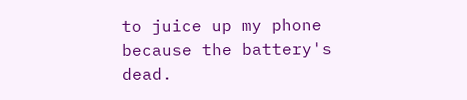to juice up my phone because the battery's dead.